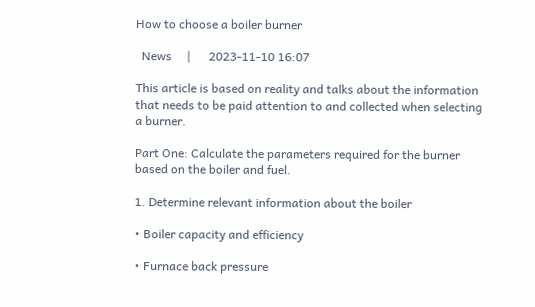How to choose a boiler burner

  News     |      2023-11-10 16:07

This article is based on reality and talks about the information that needs to be paid attention to and collected when selecting a burner.

Part One: Calculate the parameters required for the burner based on the boiler and fuel.

1. Determine relevant information about the boiler

• Boiler capacity and efficiency

• Furnace back pressure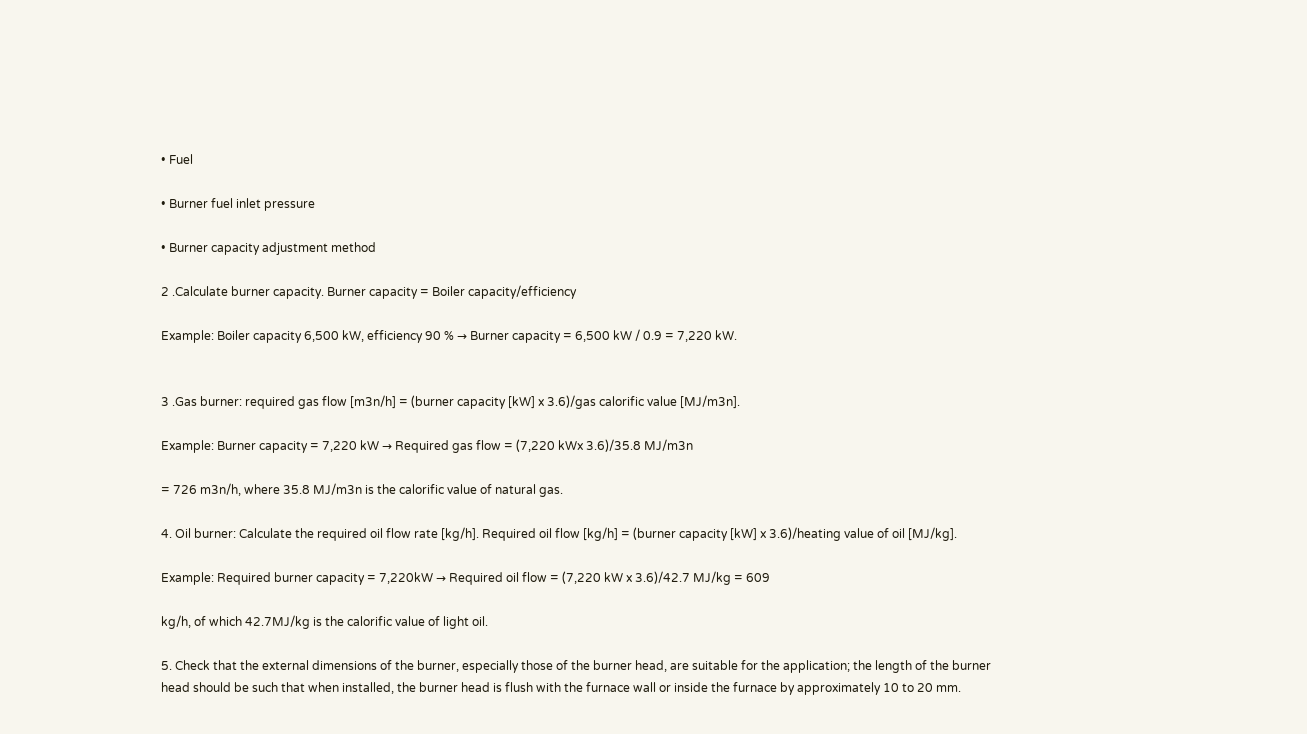• Fuel

• Burner fuel inlet pressure

• Burner capacity adjustment method

2 .Calculate burner capacity. Burner capacity = Boiler capacity/efficiency

Example: Boiler capacity 6,500 kW, efficiency 90 % → Burner capacity = 6,500 kW / 0.9 = 7,220 kW.


3 .Gas burner: required gas flow [m3n/h] = (burner capacity [kW] x 3.6)/gas calorific value [MJ/m3n].

Example: Burner capacity = 7,220 kW → Required gas flow = (7,220 kWx 3.6)/35.8 MJ/m3n

= 726 m3n/h, where 35.8 MJ/m3n is the calorific value of natural gas.

4. Oil burner: Calculate the required oil flow rate [kg/h]. Required oil flow [kg/h] = (burner capacity [kW] x 3.6)/heating value of oil [MJ/kg].

Example: Required burner capacity = 7,220kW → Required oil flow = (7,220 kW x 3.6)/42.7 MJ/kg = 609

kg/h, of which 42.7MJ/kg is the calorific value of light oil.

5. Check that the external dimensions of the burner, especially those of the burner head, are suitable for the application; the length of the burner head should be such that when installed, the burner head is flush with the furnace wall or inside the furnace by approximately 10 to 20 mm.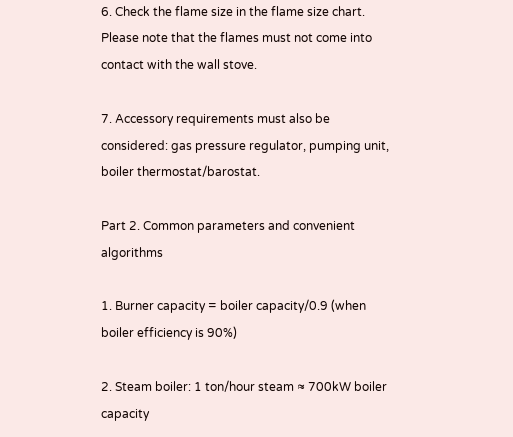6. Check the flame size in the flame size chart. Please note that the flames must not come into contact with the wall stove.

7. Accessory requirements must also be considered: gas pressure regulator, pumping unit, boiler thermostat/barostat.

Part 2. Common parameters and convenient algorithms

1. Burner capacity = boiler capacity/0.9 (when boiler efficiency is 90%)

2. Steam boiler: 1 ton/hour steam ≈ 700kW boiler capacity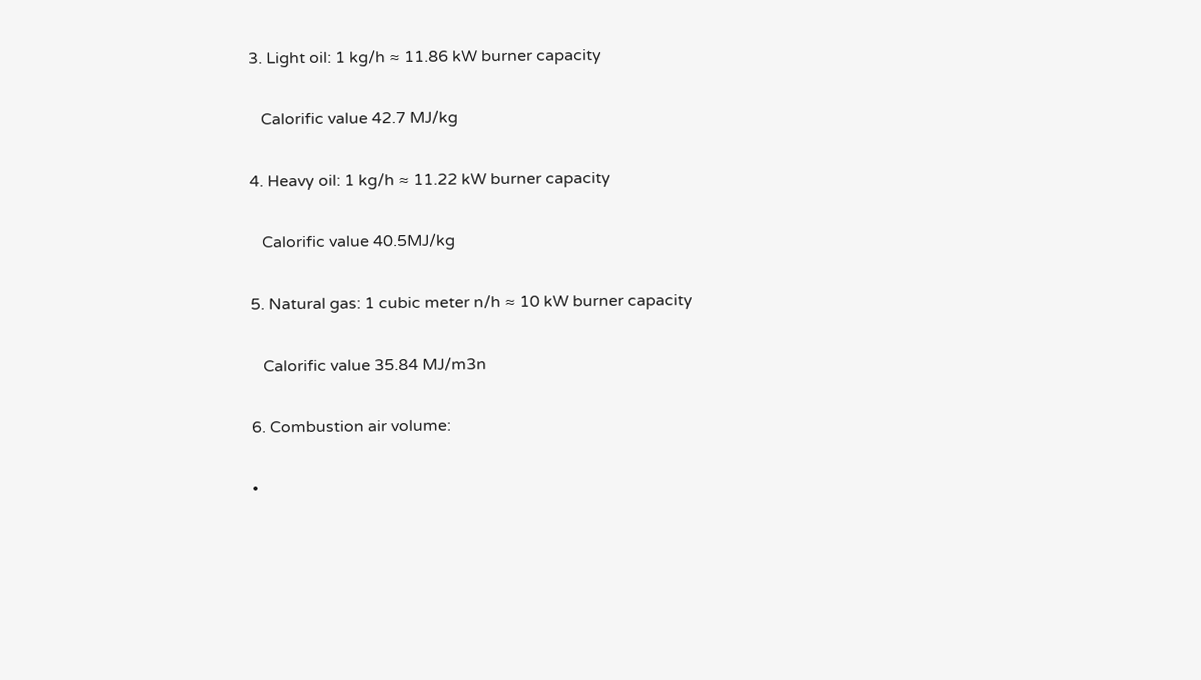3. Light oil: 1 kg/h ≈ 11.86 kW burner capacity

   Calorific value 42.7 MJ/kg

4. Heavy oil: 1 kg/h ≈ 11.22 kW burner capacity

   Calorific value 40.5MJ/kg

5. Natural gas: 1 cubic meter n/h ≈ 10 kW burner capacity

   Calorific value 35.84 MJ/m3n

6. Combustion air volume:

•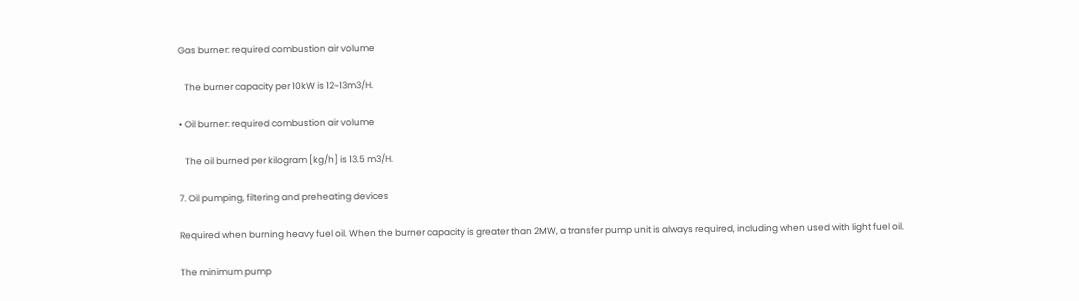Gas burner: required combustion air volume

   The burner capacity per 10kW is 12~13m3/H.

• Oil burner: required combustion air volume

   The oil burned per kilogram [kg/h] is 13.5 m3/H.

7. Oil pumping, filtering and preheating devices

Required when burning heavy fuel oil. When the burner capacity is greater than 2MW, a transfer pump unit is always required, including when used with light fuel oil.

The minimum pump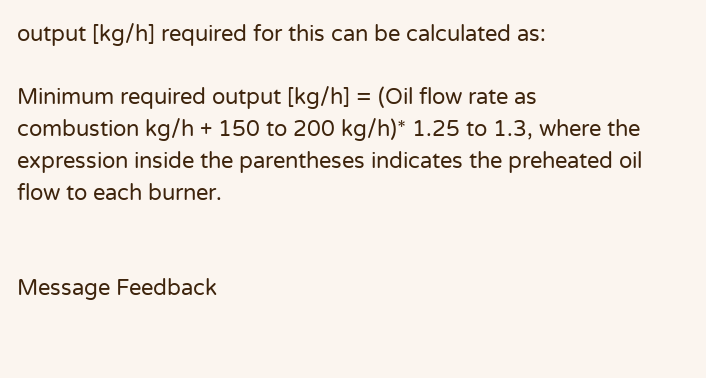output [kg/h] required for this can be calculated as:

Minimum required output [kg/h] = (Oil flow rate as combustion kg/h + 150 to 200 kg/h)* 1.25 to 1.3, where the expression inside the parentheses indicates the preheated oil flow to each burner.


Message Feedback